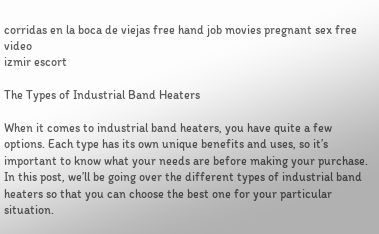corridas en la boca de viejas free hand job movies pregnant sex free video
izmir escort

The Types of Industrial Band Heaters

When it comes to industrial band heaters, you have quite a few options. Each type has its own unique benefits and uses, so it’s important to know what your needs are before making your purchase. In this post, we’ll be going over the different types of industrial band heaters so that you can choose the best one for your particular situation.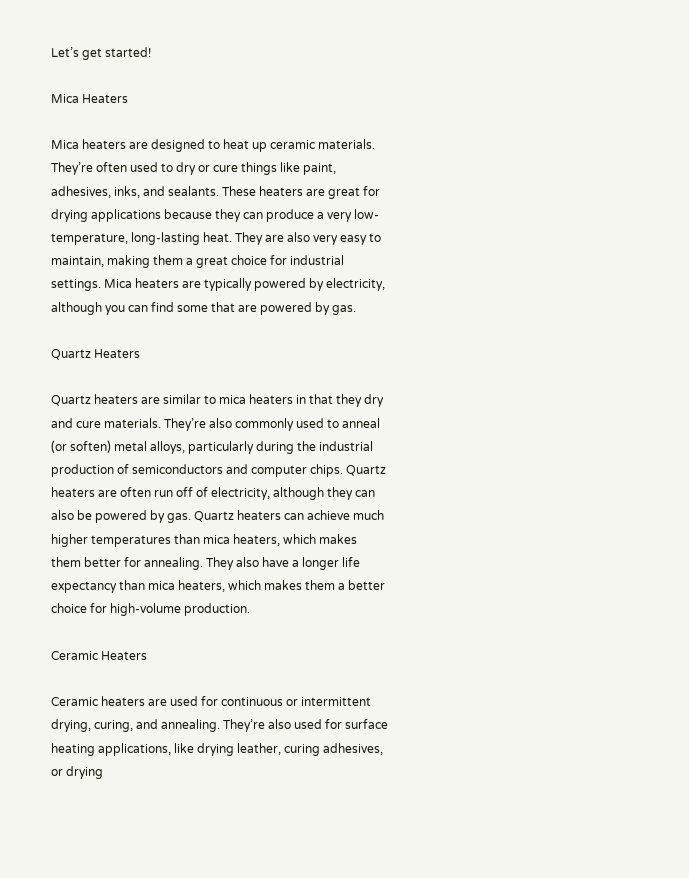Let’s get started!

Mica Heaters

Mica heaters are designed to heat up ceramic materials. They’re often used to dry or cure things like paint, adhesives, inks, and sealants. These heaters are great for drying applications because they can produce a very low-temperature, long-lasting heat. They are also very easy to maintain, making them a great choice for industrial settings. Mica heaters are typically powered by electricity, although you can find some that are powered by gas.

Quartz Heaters

Quartz heaters are similar to mica heaters in that they dry and cure materials. They’re also commonly used to anneal (or soften) metal alloys, particularly during the industrial production of semiconductors and computer chips. Quartz heaters are often run off of electricity, although they can also be powered by gas. Quartz heaters can achieve much higher temperatures than mica heaters, which makes them better for annealing. They also have a longer life expectancy than mica heaters, which makes them a better choice for high-volume production.

Ceramic Heaters

Ceramic heaters are used for continuous or intermittent drying, curing, and annealing. They’re also used for surface heating applications, like drying leather, curing adhesives, or drying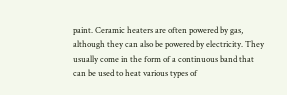paint. Ceramic heaters are often powered by gas, although they can also be powered by electricity. They usually come in the form of a continuous band that can be used to heat various types of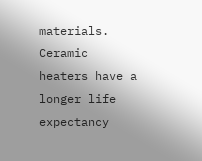materials. Ceramic heaters have a longer life expectancy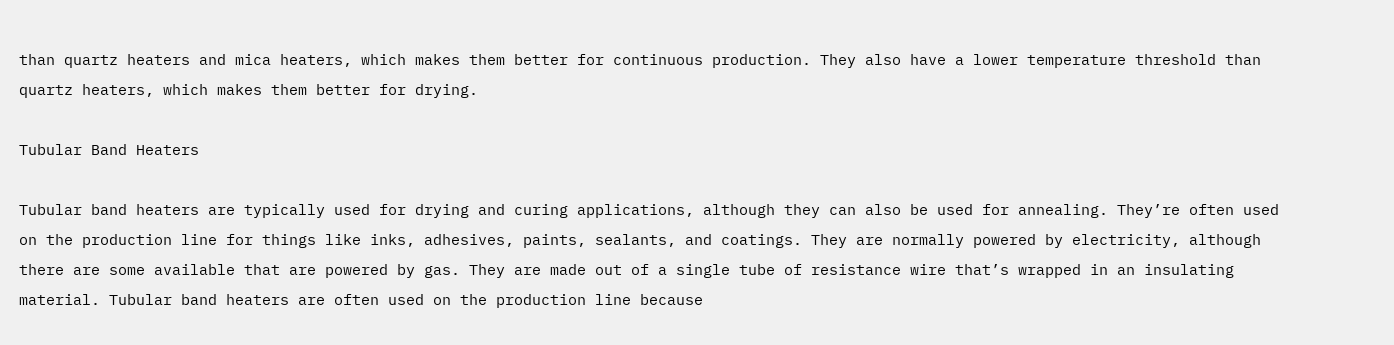than quartz heaters and mica heaters, which makes them better for continuous production. They also have a lower temperature threshold than quartz heaters, which makes them better for drying.

Tubular Band Heaters

Tubular band heaters are typically used for drying and curing applications, although they can also be used for annealing. They’re often used on the production line for things like inks, adhesives, paints, sealants, and coatings. They are normally powered by electricity, although there are some available that are powered by gas. They are made out of a single tube of resistance wire that’s wrapped in an insulating material. Tubular band heaters are often used on the production line because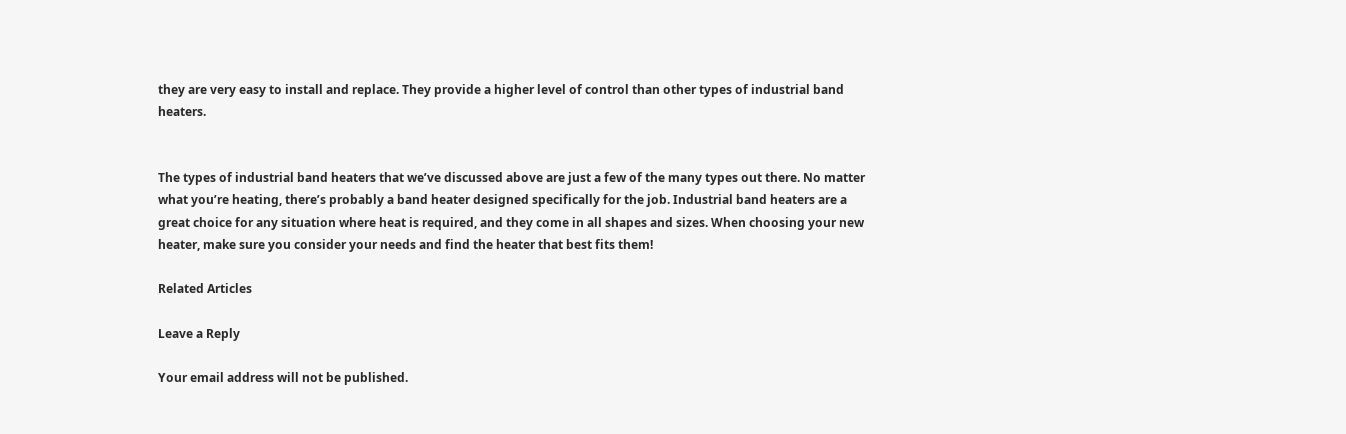they are very easy to install and replace. They provide a higher level of control than other types of industrial band heaters.


The types of industrial band heaters that we’ve discussed above are just a few of the many types out there. No matter what you’re heating, there’s probably a band heater designed specifically for the job. Industrial band heaters are a great choice for any situation where heat is required, and they come in all shapes and sizes. When choosing your new heater, make sure you consider your needs and find the heater that best fits them!

Related Articles

Leave a Reply

Your email address will not be published.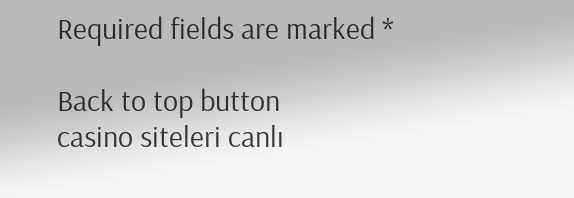Required fields are marked *

Back to top button
casino siteleri canlı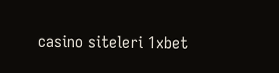casino siteleri 1xbet